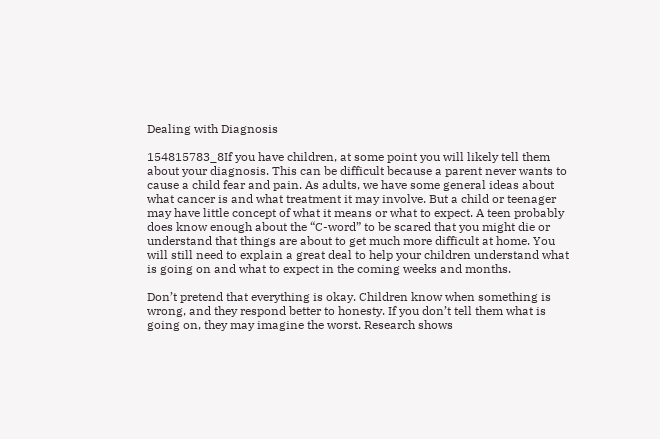Dealing with Diagnosis

154815783_8If you have children, at some point you will likely tell them about your diagnosis. This can be difficult because a parent never wants to cause a child fear and pain. As adults, we have some general ideas about what cancer is and what treatment it may involve. But a child or teenager may have little concept of what it means or what to expect. A teen probably does know enough about the “C-word” to be scared that you might die or understand that things are about to get much more difficult at home. You will still need to explain a great deal to help your children understand what is going on and what to expect in the coming weeks and months.

Don’t pretend that everything is okay. Children know when something is wrong, and they respond better to honesty. If you don’t tell them what is going on, they may imagine the worst. Research shows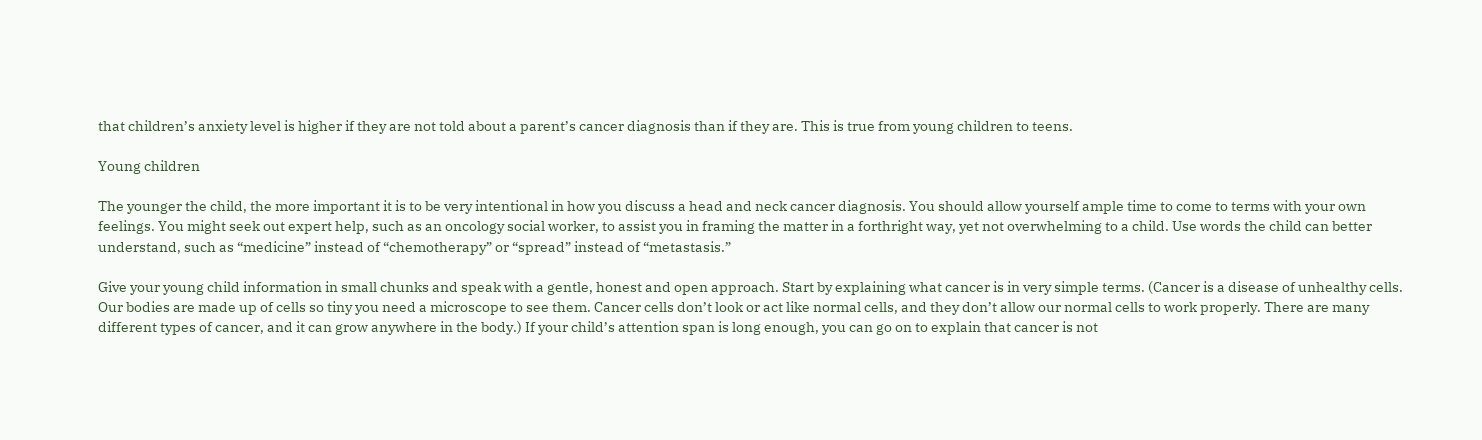that children’s anxiety level is higher if they are not told about a parent’s cancer diagnosis than if they are. This is true from young children to teens.

Young children

The younger the child, the more important it is to be very intentional in how you discuss a head and neck cancer diagnosis. You should allow yourself ample time to come to terms with your own feelings. You might seek out expert help, such as an oncology social worker, to assist you in framing the matter in a forthright way, yet not overwhelming to a child. Use words the child can better understand, such as “medicine” instead of “chemotherapy” or “spread” instead of “metastasis.”

Give your young child information in small chunks and speak with a gentle, honest and open approach. Start by explaining what cancer is in very simple terms. (Cancer is a disease of unhealthy cells. Our bodies are made up of cells so tiny you need a microscope to see them. Cancer cells don’t look or act like normal cells, and they don’t allow our normal cells to work properly. There are many different types of cancer, and it can grow anywhere in the body.) If your child’s attention span is long enough, you can go on to explain that cancer is not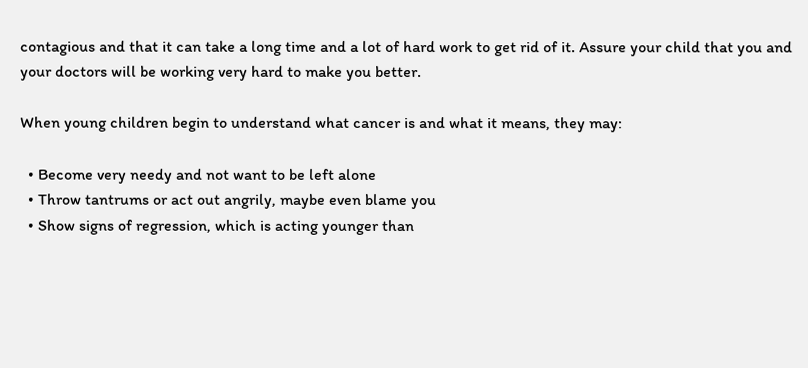contagious and that it can take a long time and a lot of hard work to get rid of it. Assure your child that you and your doctors will be working very hard to make you better.

When young children begin to understand what cancer is and what it means, they may:

  • Become very needy and not want to be left alone
  • Throw tantrums or act out angrily, maybe even blame you
  • Show signs of regression, which is acting younger than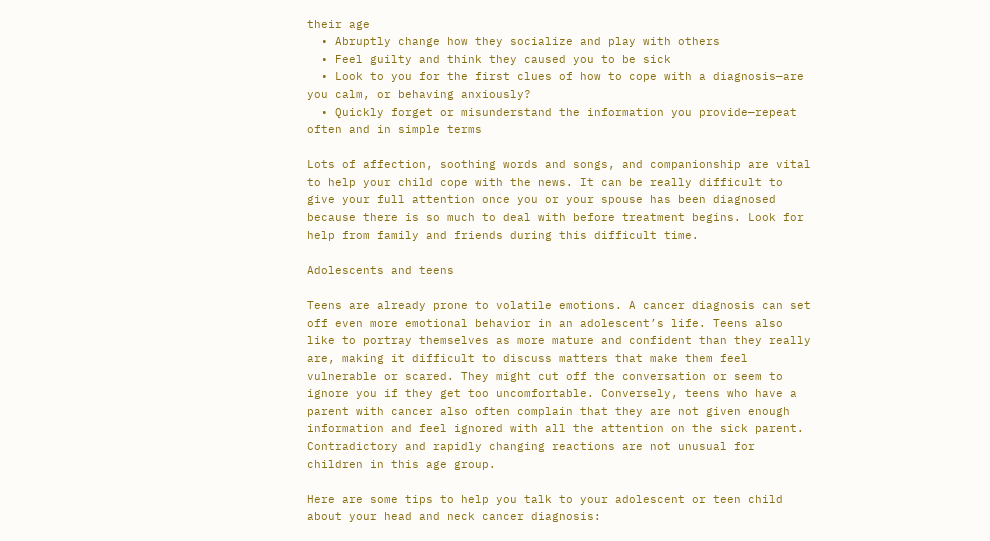their age
  • Abruptly change how they socialize and play with others
  • Feel guilty and think they caused you to be sick
  • Look to you for the first clues of how to cope with a diagnosis—are you calm, or behaving anxiously?
  • Quickly forget or misunderstand the information you provide—repeat often and in simple terms

Lots of affection, soothing words and songs, and companionship are vital to help your child cope with the news. It can be really difficult to give your full attention once you or your spouse has been diagnosed because there is so much to deal with before treatment begins. Look for help from family and friends during this difficult time.

Adolescents and teens

Teens are already prone to volatile emotions. A cancer diagnosis can set off even more emotional behavior in an adolescent’s life. Teens also like to portray themselves as more mature and confident than they really are, making it difficult to discuss matters that make them feel vulnerable or scared. They might cut off the conversation or seem to ignore you if they get too uncomfortable. Conversely, teens who have a parent with cancer also often complain that they are not given enough information and feel ignored with all the attention on the sick parent. Contradictory and rapidly changing reactions are not unusual for children in this age group.

Here are some tips to help you talk to your adolescent or teen child about your head and neck cancer diagnosis: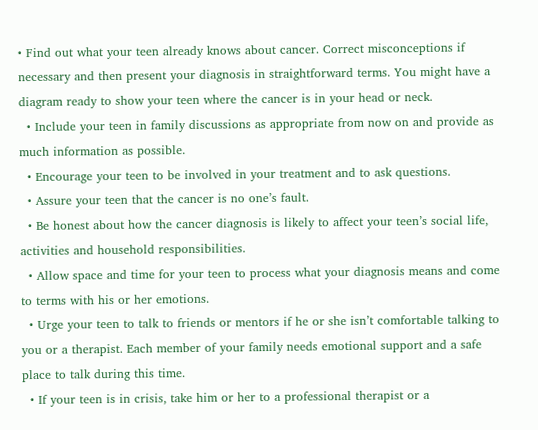• Find out what your teen already knows about cancer. Correct misconceptions if necessary and then present your diagnosis in straightforward terms. You might have a diagram ready to show your teen where the cancer is in your head or neck.
  • Include your teen in family discussions as appropriate from now on and provide as much information as possible.
  • Encourage your teen to be involved in your treatment and to ask questions.
  • Assure your teen that the cancer is no one’s fault.
  • Be honest about how the cancer diagnosis is likely to affect your teen’s social life, activities and household responsibilities.
  • Allow space and time for your teen to process what your diagnosis means and come to terms with his or her emotions.
  • Urge your teen to talk to friends or mentors if he or she isn’t comfortable talking to you or a therapist. Each member of your family needs emotional support and a safe place to talk during this time.
  • If your teen is in crisis, take him or her to a professional therapist or a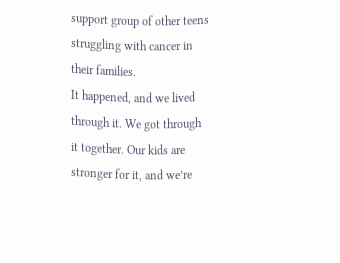support group of other teens struggling with cancer in their families.
It happened, and we lived through it. We got through it together. Our kids are stronger for it, and we’re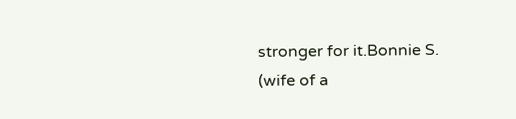stronger for it.Bonnie S. (wife of a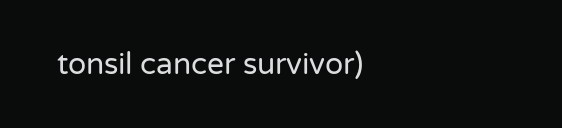tonsil cancer survivor)